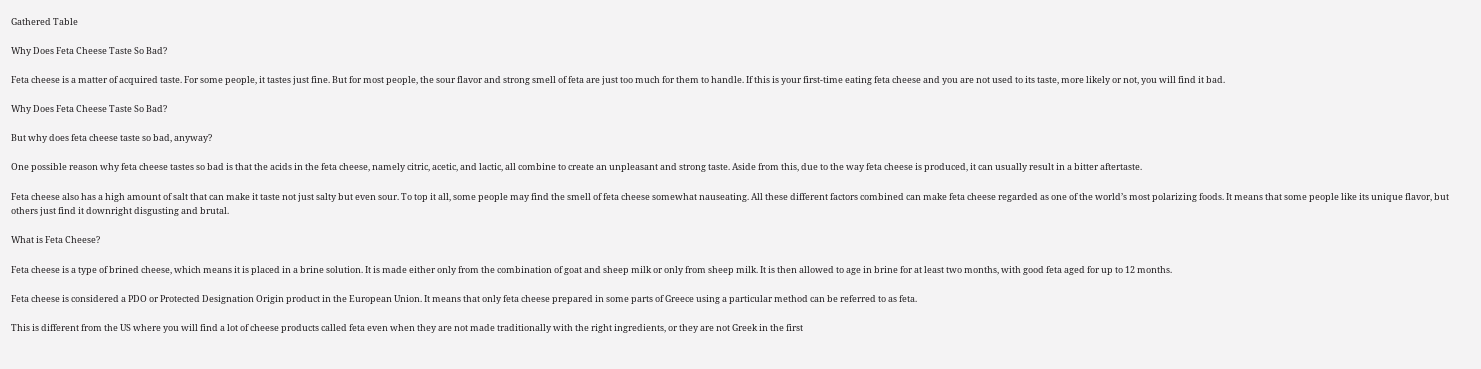Gathered Table

Why Does Feta Cheese Taste So Bad?

Feta cheese is a matter of acquired taste. For some people, it tastes just fine. But for most people, the sour flavor and strong smell of feta are just too much for them to handle. If this is your first-time eating feta cheese and you are not used to its taste, more likely or not, you will find it bad.

Why Does Feta Cheese Taste So Bad?

But why does feta cheese taste so bad, anyway?

One possible reason why feta cheese tastes so bad is that the acids in the feta cheese, namely citric, acetic, and lactic, all combine to create an unpleasant and strong taste. Aside from this, due to the way feta cheese is produced, it can usually result in a bitter aftertaste.

Feta cheese also has a high amount of salt that can make it taste not just salty but even sour. To top it all, some people may find the smell of feta cheese somewhat nauseating. All these different factors combined can make feta cheese regarded as one of the world’s most polarizing foods. It means that some people like its unique flavor, but others just find it downright disgusting and brutal.

What is Feta Cheese?

Feta cheese is a type of brined cheese, which means it is placed in a brine solution. It is made either only from the combination of goat and sheep milk or only from sheep milk. It is then allowed to age in brine for at least two months, with good feta aged for up to 12 months.

Feta cheese is considered a PDO or Protected Designation Origin product in the European Union. It means that only feta cheese prepared in some parts of Greece using a particular method can be referred to as feta.

This is different from the US where you will find a lot of cheese products called feta even when they are not made traditionally with the right ingredients, or they are not Greek in the first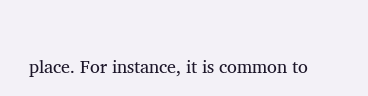place. For instance, it is common to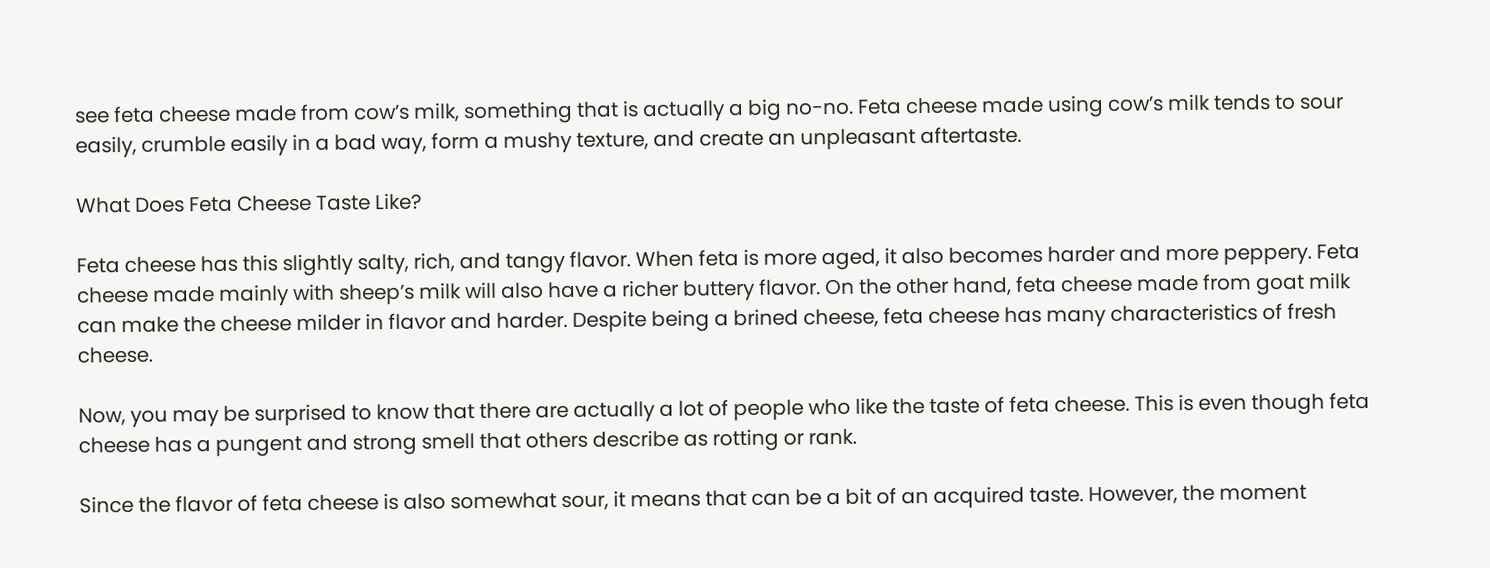see feta cheese made from cow’s milk, something that is actually a big no-no. Feta cheese made using cow’s milk tends to sour easily, crumble easily in a bad way, form a mushy texture, and create an unpleasant aftertaste.

What Does Feta Cheese Taste Like?

Feta cheese has this slightly salty, rich, and tangy flavor. When feta is more aged, it also becomes harder and more peppery. Feta cheese made mainly with sheep’s milk will also have a richer buttery flavor. On the other hand, feta cheese made from goat milk can make the cheese milder in flavor and harder. Despite being a brined cheese, feta cheese has many characteristics of fresh cheese.

Now, you may be surprised to know that there are actually a lot of people who like the taste of feta cheese. This is even though feta cheese has a pungent and strong smell that others describe as rotting or rank.

Since the flavor of feta cheese is also somewhat sour, it means that can be a bit of an acquired taste. However, the moment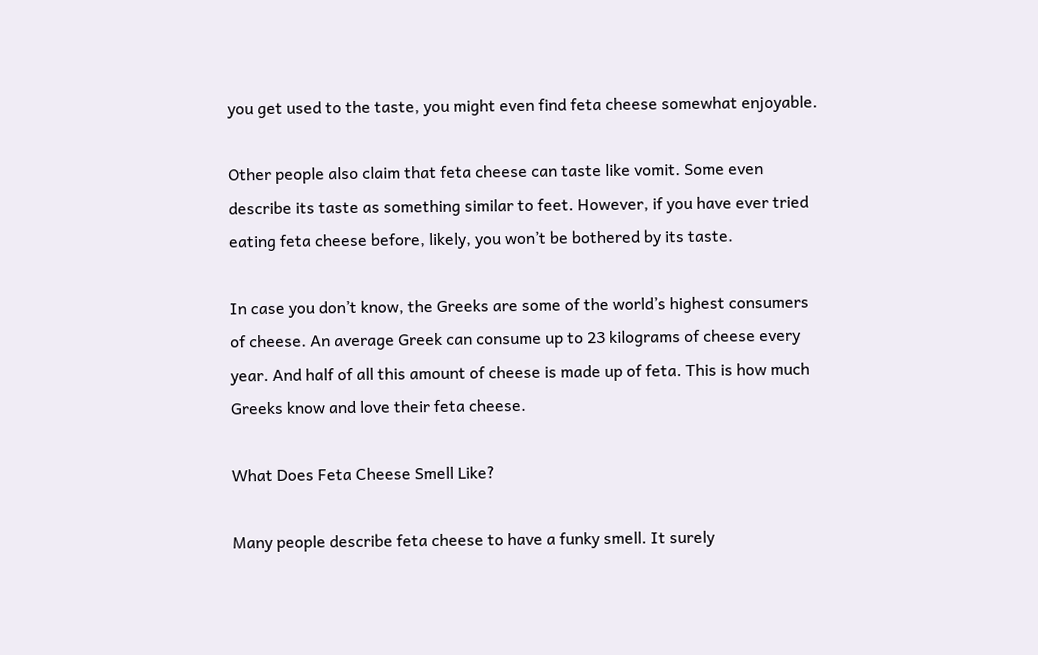you get used to the taste, you might even find feta cheese somewhat enjoyable.

Other people also claim that feta cheese can taste like vomit. Some even describe its taste as something similar to feet. However, if you have ever tried eating feta cheese before, likely, you won’t be bothered by its taste.

In case you don’t know, the Greeks are some of the world’s highest consumers of cheese. An average Greek can consume up to 23 kilograms of cheese every year. And half of all this amount of cheese is made up of feta. This is how much Greeks know and love their feta cheese.

What Does Feta Cheese Smell Like?

Many people describe feta cheese to have a funky smell. It surely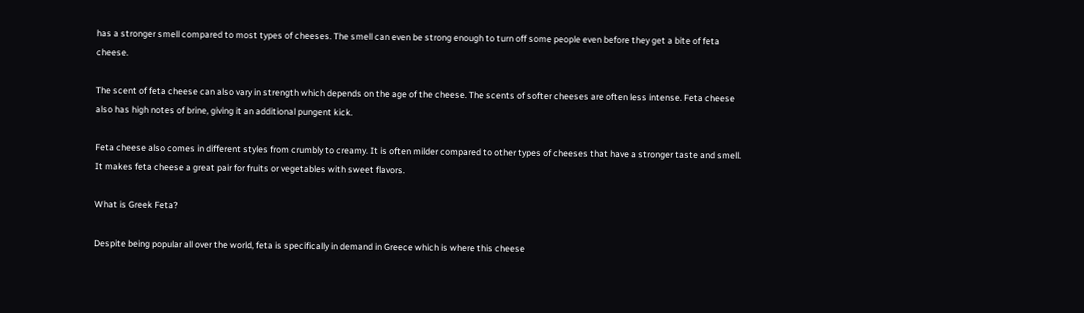has a stronger smell compared to most types of cheeses. The smell can even be strong enough to turn off some people even before they get a bite of feta cheese.

The scent of feta cheese can also vary in strength which depends on the age of the cheese. The scents of softer cheeses are often less intense. Feta cheese also has high notes of brine, giving it an additional pungent kick.

Feta cheese also comes in different styles from crumbly to creamy. It is often milder compared to other types of cheeses that have a stronger taste and smell. It makes feta cheese a great pair for fruits or vegetables with sweet flavors.

What is Greek Feta?

Despite being popular all over the world, feta is specifically in demand in Greece which is where this cheese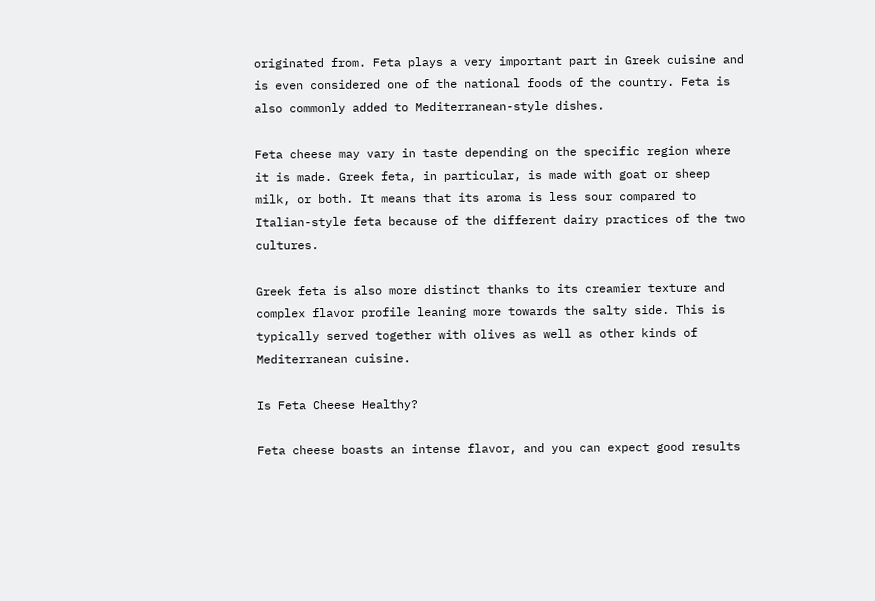originated from. Feta plays a very important part in Greek cuisine and is even considered one of the national foods of the country. Feta is also commonly added to Mediterranean-style dishes.

Feta cheese may vary in taste depending on the specific region where it is made. Greek feta, in particular, is made with goat or sheep milk, or both. It means that its aroma is less sour compared to Italian-style feta because of the different dairy practices of the two cultures.

Greek feta is also more distinct thanks to its creamier texture and complex flavor profile leaning more towards the salty side. This is typically served together with olives as well as other kinds of Mediterranean cuisine.

Is Feta Cheese Healthy?

Feta cheese boasts an intense flavor, and you can expect good results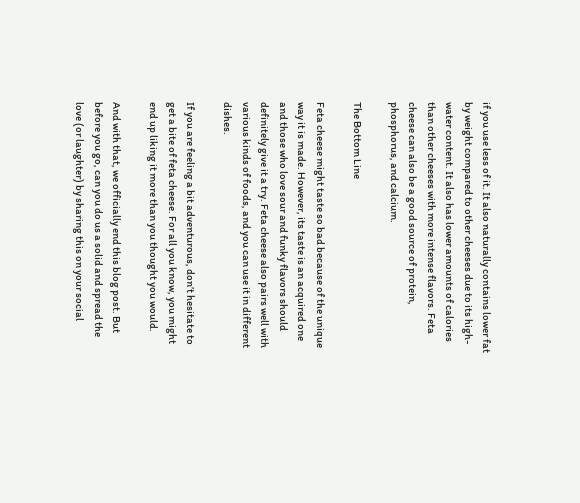if you use less of it. It also naturally contains lower fat by weight compared to other cheeses due to its high-water content. It also has lower amounts of calories than other cheeses with more intense flavors. Feta cheese can also be a good source of protein, phosphorus, and calcium.

The Bottom Line

Feta cheese might taste so bad because of the unique way it is made. However, its taste is an acquired one and those who love sour and funky flavors should definitely give it a try. Feta cheese also pairs well with various kinds of foods, and you can use it in different dishes.

If you are feeling a bit adventurous, don’t hesitate to get a bite of feta cheese. For all you know, you might end up liking it more than you thought you would.

And with that, we officially end this blog post. But before you go, can you do us a solid and spread the love (or laughter) by sharing this on your social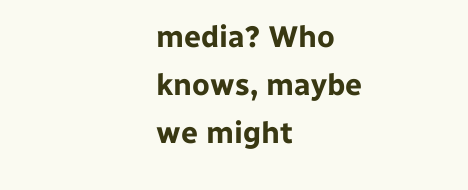media? Who knows, maybe we might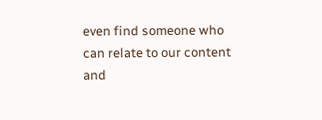even find someone who can relate to our content and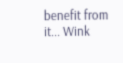benefit from it... Wink